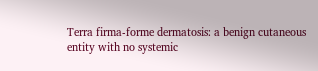Terra firma-forme dermatosis: a benign cutaneous entity with no systemic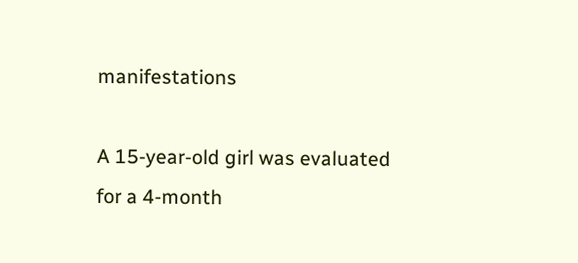manifestations

A 15-year-old girl was evaluated for a 4-month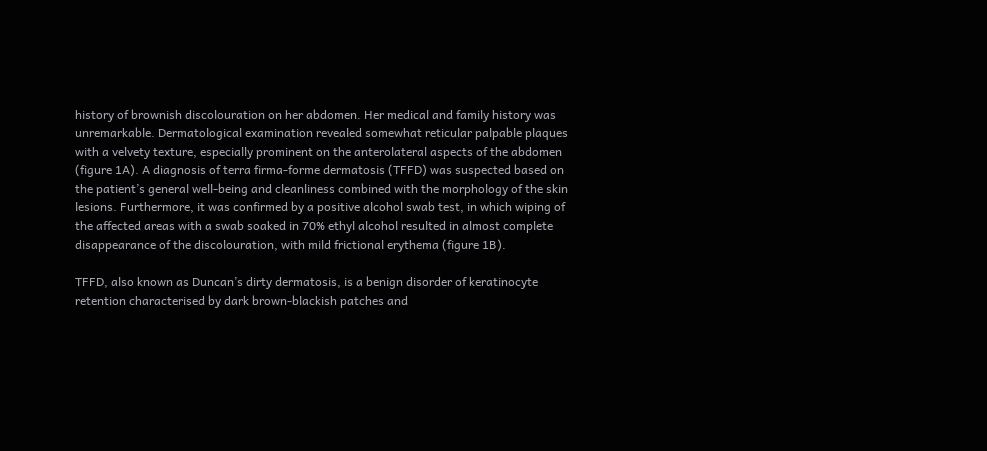history of brownish discolouration on her abdomen. Her medical and family history was unremarkable. Dermatological examination revealed somewhat reticular palpable plaques with a velvety texture, especially prominent on the anterolateral aspects of the abdomen (figure 1A). A diagnosis of terra firma-forme dermatosis (TFFD) was suspected based on the patient’s general well-being and cleanliness combined with the morphology of the skin lesions. Furthermore, it was confirmed by a positive alcohol swab test, in which wiping of the affected areas with a swab soaked in 70% ethyl alcohol resulted in almost complete disappearance of the discolouration, with mild frictional erythema (figure 1B).

TFFD, also known as Duncan’s dirty dermatosis, is a benign disorder of keratinocyte retention characterised by dark brown-blackish patches and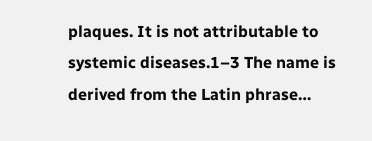plaques. It is not attributable to systemic diseases.1–3 The name is derived from the Latin phrase…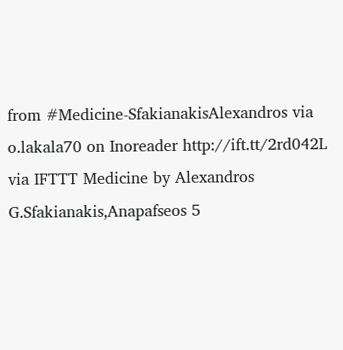from #Medicine-SfakianakisAlexandros via o.lakala70 on Inoreader http://ift.tt/2rd042L
via IFTTT Medicine by Alexandros G.Sfakianakis,Anapafseos 5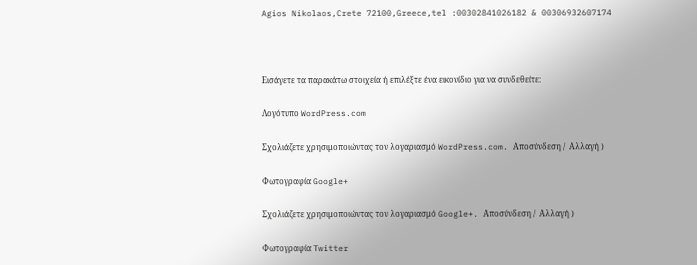Agios Nikolaos,Crete 72100,Greece,tel :00302841026182 & 00306932607174



Εισάγετε τα παρακάτω στοιχεία ή επιλέξτε ένα εικονίδιο για να συνδεθείτε:

Λογότυπο WordPress.com

Σχολιάζετε χρησιμοποιώντας τον λογαριασμό WordPress.com. Αποσύνδεση /  Αλλαγή )

Φωτογραφία Google+

Σχολιάζετε χρησιμοποιώντας τον λογαριασμό Google+. Αποσύνδεση /  Αλλαγή )

Φωτογραφία Twitter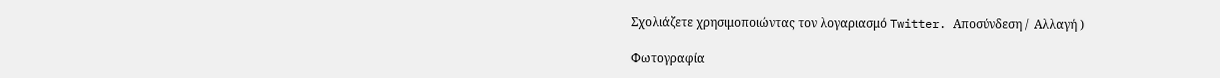Σχολιάζετε χρησιμοποιώντας τον λογαριασμό Twitter. Αποσύνδεση /  Αλλαγή )

Φωτογραφία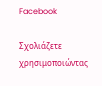Facebook

Σχολιάζετε χρησιμοποιώντας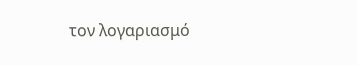τον λογαριασμό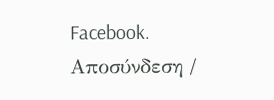Facebook. Αποσύνδεση /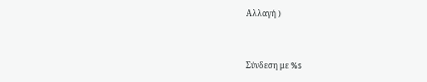Αλλαγή )


Σύνδεση με %s